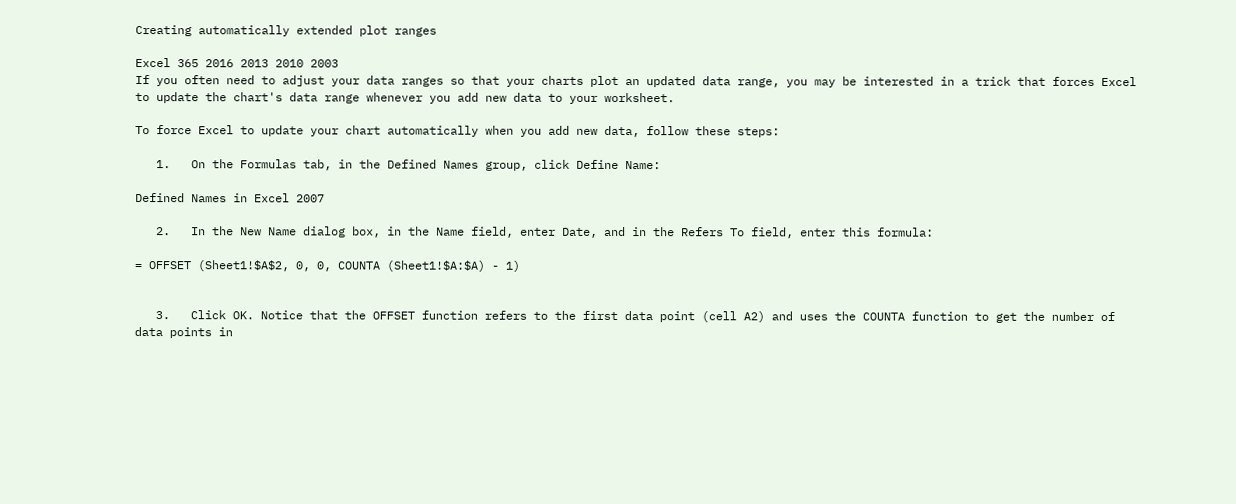Creating automatically extended plot ranges

Excel 365 2016 2013 2010 2003
If you often need to adjust your data ranges so that your charts plot an updated data range, you may be interested in a trick that forces Excel to update the chart's data range whenever you add new data to your worksheet.

To force Excel to update your chart automatically when you add new data, follow these steps:

   1.   On the Formulas tab, in the Defined Names group, click Define Name:

Defined Names in Excel 2007

   2.   In the New Name dialog box, in the Name field, enter Date, and in the Refers To field, enter this formula:

= OFFSET (Sheet1!$A$2, 0, 0, COUNTA (Sheet1!$A:$A) - 1)


   3.   Click OK. Notice that the OFFSET function refers to the first data point (cell A2) and uses the COUNTA function to get the number of data points in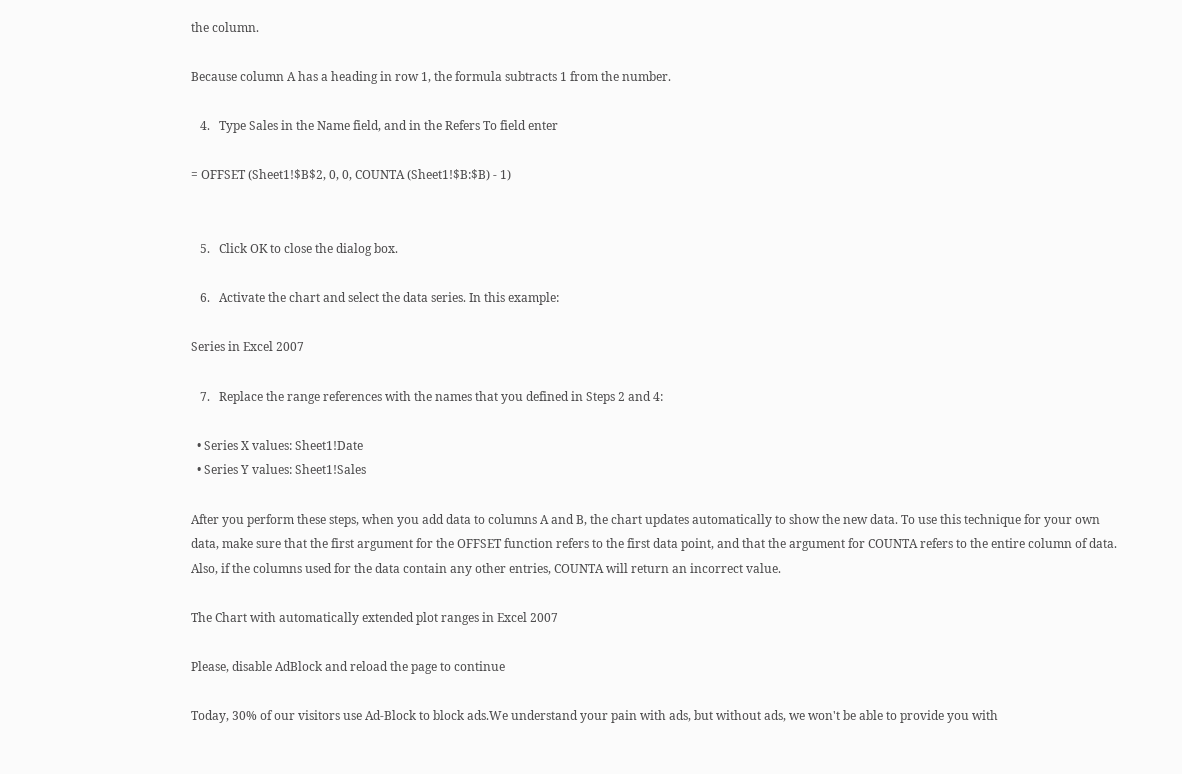the column.

Because column A has a heading in row 1, the formula subtracts 1 from the number.

   4.   Type Sales in the Name field, and in the Refers To field enter

= OFFSET (Sheet1!$B$2, 0, 0, COUNTA (Sheet1!$B:$B) - 1)


   5.   Click OK to close the dialog box.

   6.   Activate the chart and select the data series. In this example:

Series in Excel 2007

   7.   Replace the range references with the names that you defined in Steps 2 and 4:

  • Series X values: Sheet1!Date
  • Series Y values: Sheet1!Sales

After you perform these steps, when you add data to columns A and B, the chart updates automatically to show the new data. To use this technique for your own data, make sure that the first argument for the OFFSET function refers to the first data point, and that the argument for COUNTA refers to the entire column of data. Also, if the columns used for the data contain any other entries, COUNTA will return an incorrect value.

The Chart with automatically extended plot ranges in Excel 2007

Please, disable AdBlock and reload the page to continue

Today, 30% of our visitors use Ad-Block to block ads.We understand your pain with ads, but without ads, we won't be able to provide you with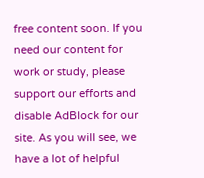free content soon. If you need our content for work or study, please support our efforts and disable AdBlock for our site. As you will see, we have a lot of helpful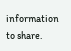information to share.